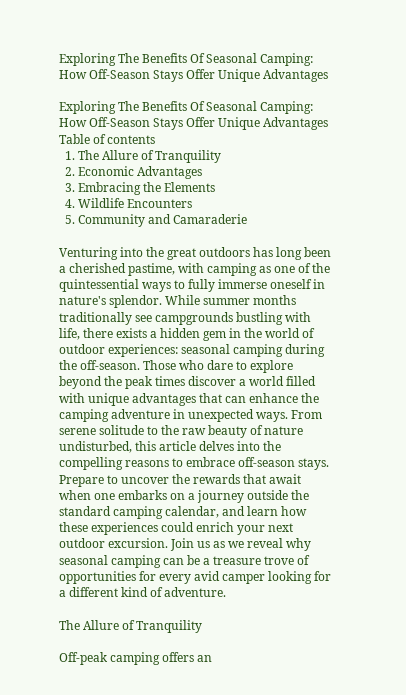Exploring The Benefits Of Seasonal Camping: How Off-Season Stays Offer Unique Advantages

Exploring The Benefits Of Seasonal Camping: How Off-Season Stays Offer Unique Advantages
Table of contents
  1. The Allure of Tranquility
  2. Economic Advantages
  3. Embracing the Elements
  4. Wildlife Encounters
  5. Community and Camaraderie

Venturing into the great outdoors has long been a cherished pastime, with camping as one of the quintessential ways to fully immerse oneself in nature's splendor. While summer months traditionally see campgrounds bustling with life, there exists a hidden gem in the world of outdoor experiences: seasonal camping during the off-season. Those who dare to explore beyond the peak times discover a world filled with unique advantages that can enhance the camping adventure in unexpected ways. From serene solitude to the raw beauty of nature undisturbed, this article delves into the compelling reasons to embrace off-season stays. Prepare to uncover the rewards that await when one embarks on a journey outside the standard camping calendar, and learn how these experiences could enrich your next outdoor excursion. Join us as we reveal why seasonal camping can be a treasure trove of opportunities for every avid camper looking for a different kind of adventure.

The Allure of Tranquility

Off-peak camping offers an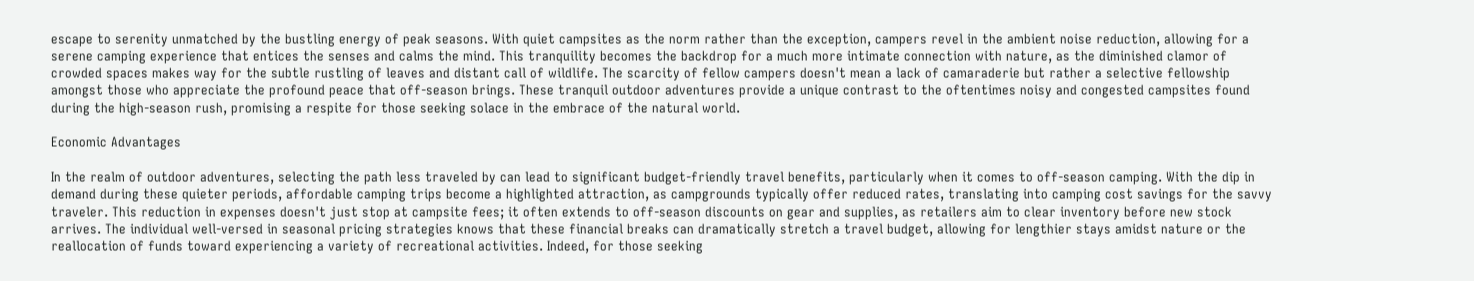escape to serenity unmatched by the bustling energy of peak seasons. With quiet campsites as the norm rather than the exception, campers revel in the ambient noise reduction, allowing for a serene camping experience that entices the senses and calms the mind. This tranquility becomes the backdrop for a much more intimate connection with nature, as the diminished clamor of crowded spaces makes way for the subtle rustling of leaves and distant call of wildlife. The scarcity of fellow campers doesn't mean a lack of camaraderie but rather a selective fellowship amongst those who appreciate the profound peace that off-season brings. These tranquil outdoor adventures provide a unique contrast to the oftentimes noisy and congested campsites found during the high-season rush, promising a respite for those seeking solace in the embrace of the natural world.

Economic Advantages

In the realm of outdoor adventures, selecting the path less traveled by can lead to significant budget-friendly travel benefits, particularly when it comes to off-season camping. With the dip in demand during these quieter periods, affordable camping trips become a highlighted attraction, as campgrounds typically offer reduced rates, translating into camping cost savings for the savvy traveler. This reduction in expenses doesn't just stop at campsite fees; it often extends to off-season discounts on gear and supplies, as retailers aim to clear inventory before new stock arrives. The individual well-versed in seasonal pricing strategies knows that these financial breaks can dramatically stretch a travel budget, allowing for lengthier stays amidst nature or the reallocation of funds toward experiencing a variety of recreational activities. Indeed, for those seeking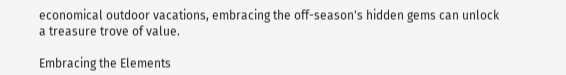economical outdoor vacations, embracing the off-season's hidden gems can unlock a treasure trove of value.

Embracing the Elements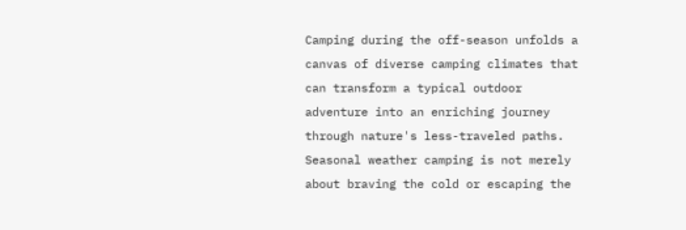Camping during the off-season unfolds a canvas of diverse camping climates that can transform a typical outdoor adventure into an enriching journey through nature's less-traveled paths. Seasonal weather camping is not merely about braving the cold or escaping the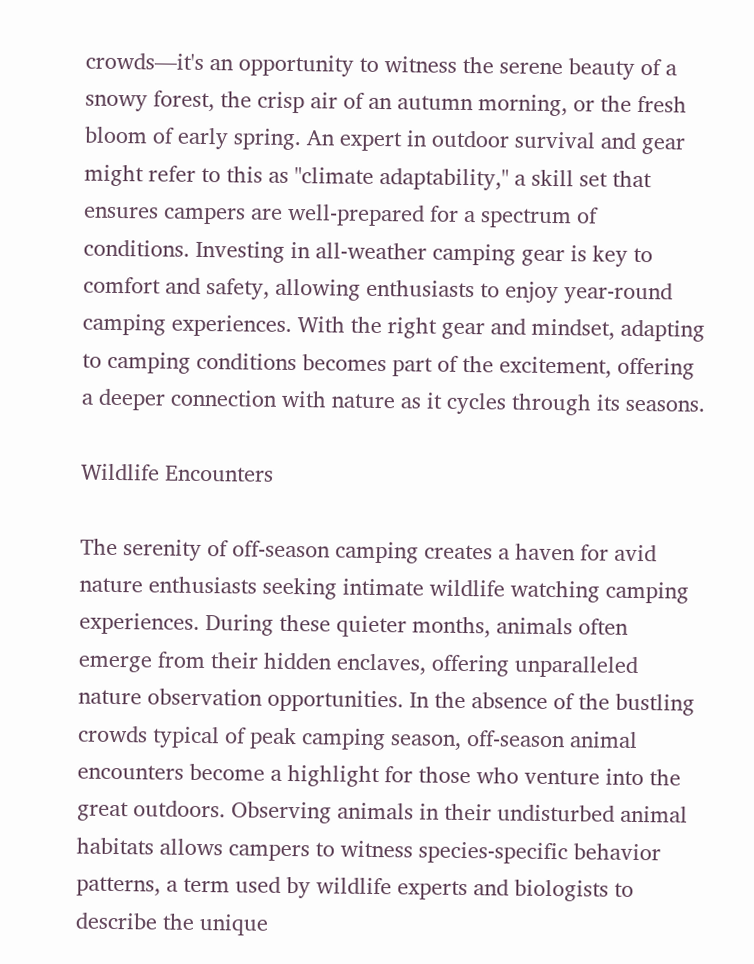crowds—it's an opportunity to witness the serene beauty of a snowy forest, the crisp air of an autumn morning, or the fresh bloom of early spring. An expert in outdoor survival and gear might refer to this as "climate adaptability," a skill set that ensures campers are well-prepared for a spectrum of conditions. Investing in all-weather camping gear is key to comfort and safety, allowing enthusiasts to enjoy year-round camping experiences. With the right gear and mindset, adapting to camping conditions becomes part of the excitement, offering a deeper connection with nature as it cycles through its seasons.

Wildlife Encounters

The serenity of off-season camping creates a haven for avid nature enthusiasts seeking intimate wildlife watching camping experiences. During these quieter months, animals often emerge from their hidden enclaves, offering unparalleled nature observation opportunities. In the absence of the bustling crowds typical of peak camping season, off-season animal encounters become a highlight for those who venture into the great outdoors. Observing animals in their undisturbed animal habitats allows campers to witness species-specific behavior patterns, a term used by wildlife experts and biologists to describe the unique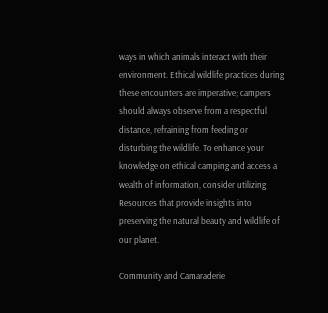ways in which animals interact with their environment. Ethical wildlife practices during these encounters are imperative; campers should always observe from a respectful distance, refraining from feeding or disturbing the wildlife. To enhance your knowledge on ethical camping and access a wealth of information, consider utilizing Resources that provide insights into preserving the natural beauty and wildlife of our planet.

Community and Camaraderie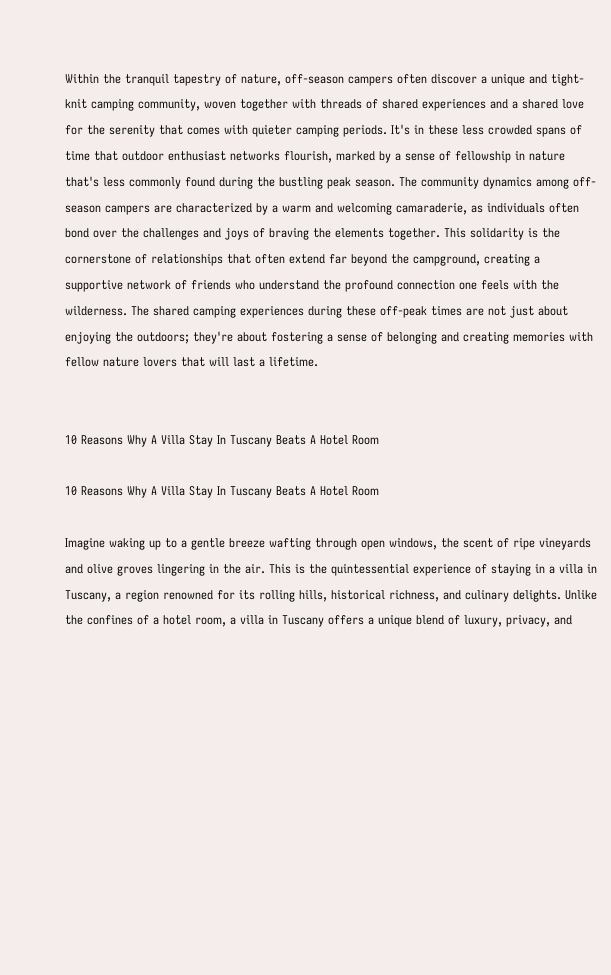Within the tranquil tapestry of nature, off-season campers often discover a unique and tight-knit camping community, woven together with threads of shared experiences and a shared love for the serenity that comes with quieter camping periods. It's in these less crowded spans of time that outdoor enthusiast networks flourish, marked by a sense of fellowship in nature that's less commonly found during the bustling peak season. The community dynamics among off-season campers are characterized by a warm and welcoming camaraderie, as individuals often bond over the challenges and joys of braving the elements together. This solidarity is the cornerstone of relationships that often extend far beyond the campground, creating a supportive network of friends who understand the profound connection one feels with the wilderness. The shared camping experiences during these off-peak times are not just about enjoying the outdoors; they're about fostering a sense of belonging and creating memories with fellow nature lovers that will last a lifetime.


10 Reasons Why A Villa Stay In Tuscany Beats A Hotel Room

10 Reasons Why A Villa Stay In Tuscany Beats A Hotel Room

Imagine waking up to a gentle breeze wafting through open windows, the scent of ripe vineyards and olive groves lingering in the air. This is the quintessential experience of staying in a villa in Tuscany, a region renowned for its rolling hills, historical richness, and culinary delights. Unlike the confines of a hotel room, a villa in Tuscany offers a unique blend of luxury, privacy, and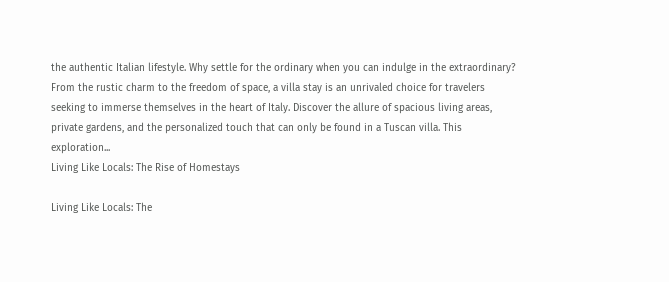the authentic Italian lifestyle. Why settle for the ordinary when you can indulge in the extraordinary? From the rustic charm to the freedom of space, a villa stay is an unrivaled choice for travelers seeking to immerse themselves in the heart of Italy. Discover the allure of spacious living areas, private gardens, and the personalized touch that can only be found in a Tuscan villa. This exploration...
Living Like Locals: The Rise of Homestays

Living Like Locals: The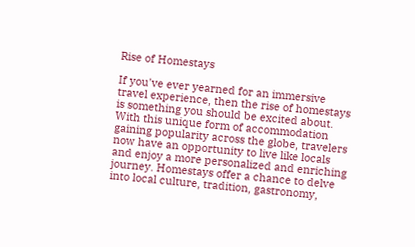Rise of Homestays

If you've ever yearned for an immersive travel experience, then the rise of homestays is something you should be excited about. With this unique form of accommodation gaining popularity across the globe, travelers now have an opportunity to live like locals and enjoy a more personalized and enriching journey. Homestays offer a chance to delve into local culture, tradition, gastronomy,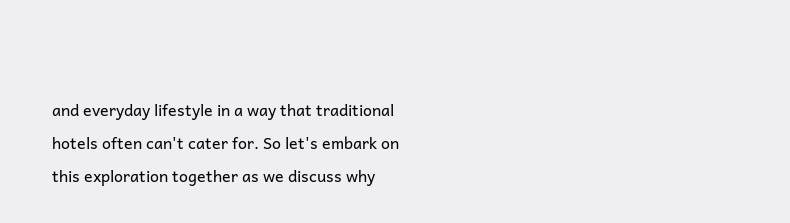and everyday lifestyle in a way that traditional hotels often can't cater for. So let's embark on this exploration together as we discuss why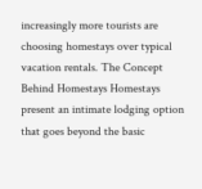increasingly more tourists are choosing homestays over typical vacation rentals. The Concept Behind Homestays Homestays present an intimate lodging option that goes beyond the basic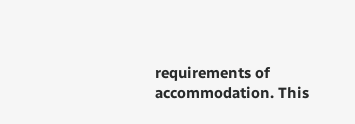requirements of accommodation. This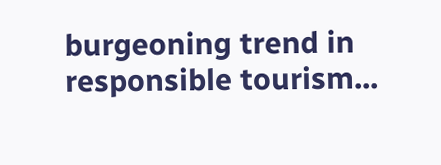burgeoning trend in responsible tourism...